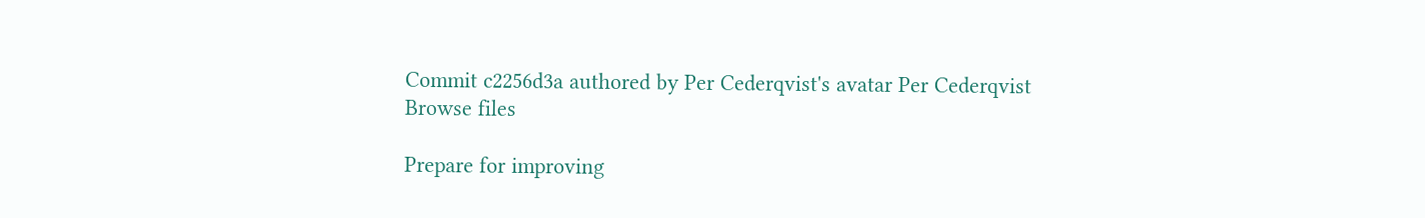Commit c2256d3a authored by Per Cederqvist's avatar Per Cederqvist
Browse files

Prepare for improving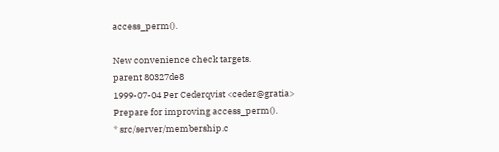access_perm().

New convenience check targets.
parent 80327de8
1999-07-04 Per Cederqvist <ceder@gratia>
Prepare for improving access_perm().
* src/server/membership.c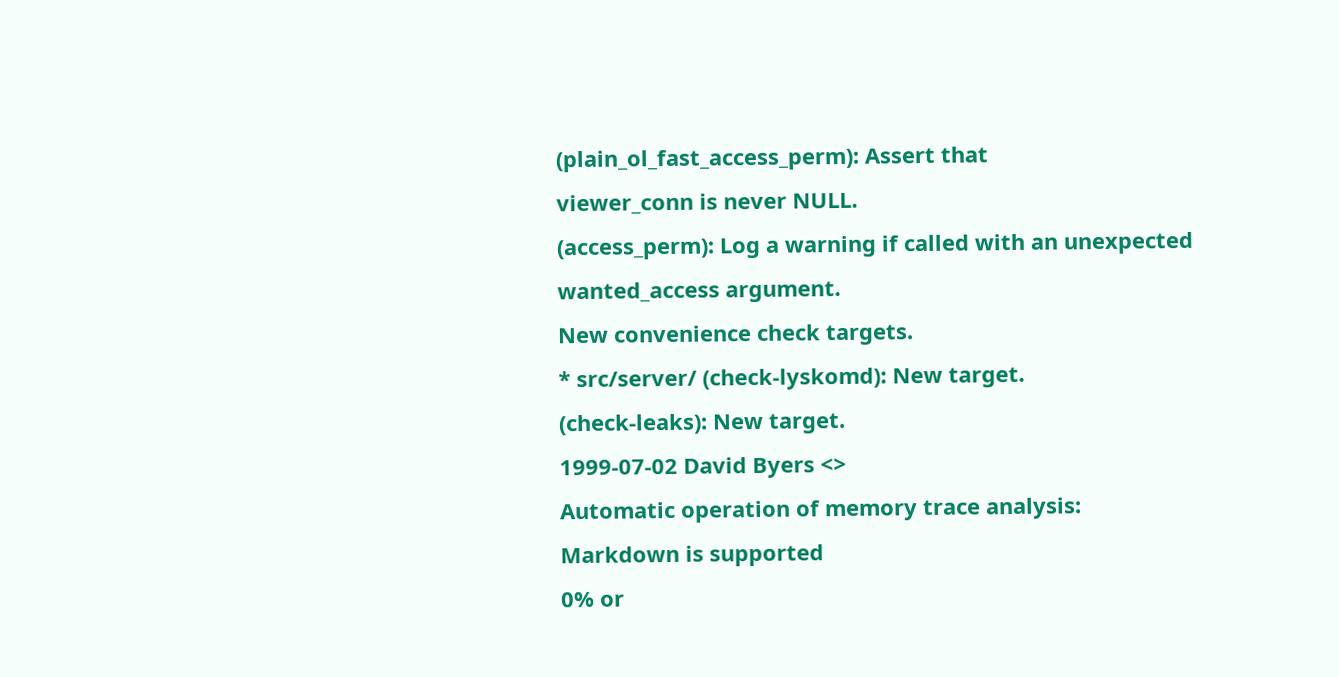(plain_ol_fast_access_perm): Assert that
viewer_conn is never NULL.
(access_perm): Log a warning if called with an unexpected
wanted_access argument.
New convenience check targets.
* src/server/ (check-lyskomd): New target.
(check-leaks): New target.
1999-07-02 David Byers <>
Automatic operation of memory trace analysis:
Markdown is supported
0% or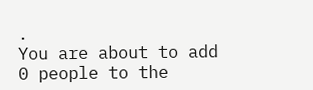.
You are about to add 0 people to the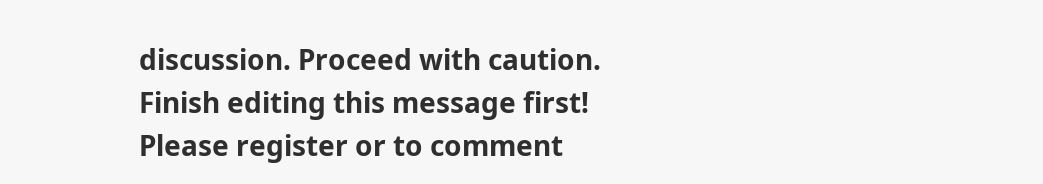discussion. Proceed with caution.
Finish editing this message first!
Please register or to comment